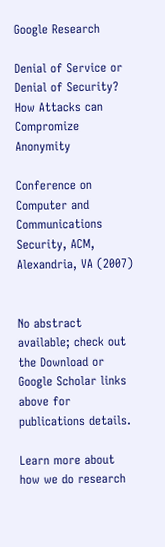Google Research

Denial of Service or Denial of Security? How Attacks can Compromize Anonymity

Conference on Computer and Communications Security, ACM, Alexandria, VA (2007)


No abstract available; check out the Download or Google Scholar links above for publications details.

Learn more about how we do research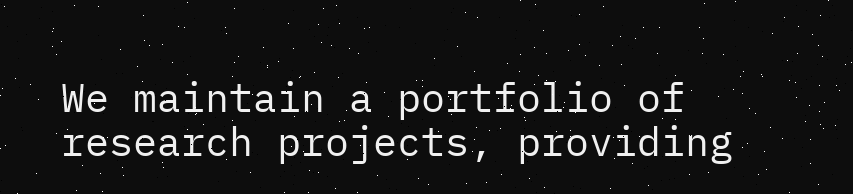We maintain a portfolio of research projects, providing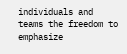individuals and teams the freedom to emphasize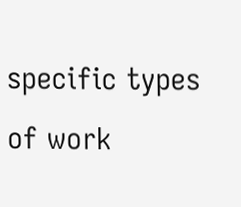specific types of work